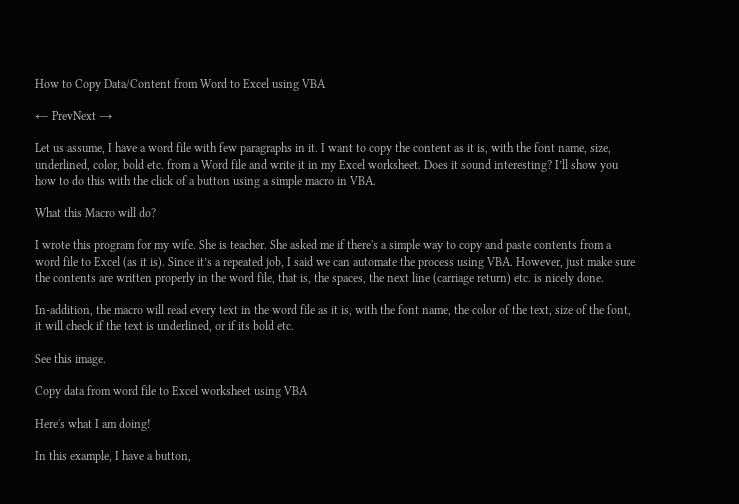How to Copy Data/Content from Word to Excel using VBA

← PrevNext →

Let us assume, I have a word file with few paragraphs in it. I want to copy the content as it is, with the font name, size, underlined, color, bold etc. from a Word file and write it in my Excel worksheet. Does it sound interesting? I’ll show you how to do this with the click of a button using a simple macro in VBA.

What this Macro will do?

I wrote this program for my wife. She is teacher. She asked me if there's a simple way to copy and paste contents from a word file to Excel (as it is). Since it’s a repeated job, I said we can automate the process using VBA. However, just make sure the contents are written properly in the word file, that is, the spaces, the next line (carriage return) etc. is nicely done.

In-addition, the macro will read every text in the word file as it is, with the font name, the color of the text, size of the font, it will check if the text is underlined, or if its bold etc.

See this image.

Copy data from word file to Excel worksheet using VBA

Here's what I am doing!

In this example, I have a button,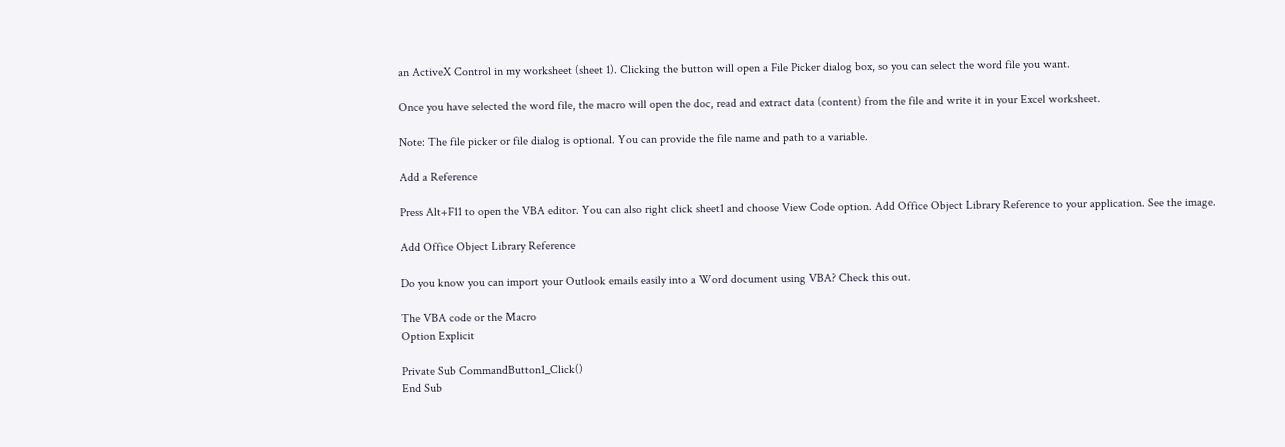an ActiveX Control in my worksheet (sheet 1). Clicking the button will open a File Picker dialog box, so you can select the word file you want.

Once you have selected the word file, the macro will open the doc, read and extract data (content) from the file and write it in your Excel worksheet.

Note: The file picker or file dialog is optional. You can provide the file name and path to a variable.

Add a Reference

Press Alt+F11 to open the VBA editor. You can also right click sheet1 and choose View Code option. Add Office Object Library Reference to your application. See the image.

Add Office Object Library Reference

Do you know you can import your Outlook emails easily into a Word document using VBA? Check this out.

The VBA code or the Macro
Option Explicit

Private Sub CommandButton1_Click()
End Sub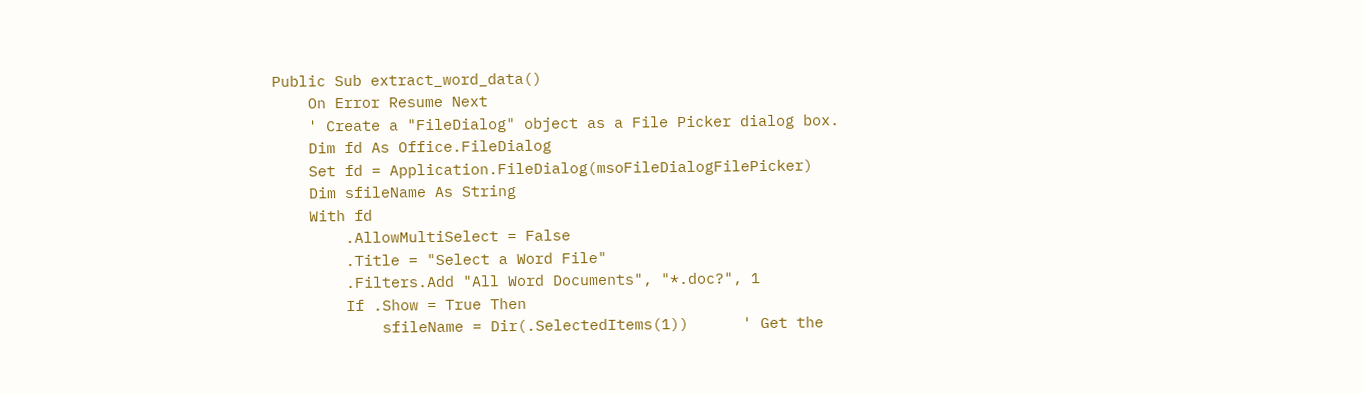Public Sub extract_word_data()
    On Error Resume Next
    ' Create a "FileDialog" object as a File Picker dialog box.
    Dim fd As Office.FileDialog
    Set fd = Application.FileDialog(msoFileDialogFilePicker)
    Dim sfileName As String
    With fd
        .AllowMultiSelect = False
        .Title = "Select a Word File"
        .Filters.Add "All Word Documents", "*.doc?", 1
        If .Show = True Then
            sfileName = Dir(.SelectedItems(1))      ' Get the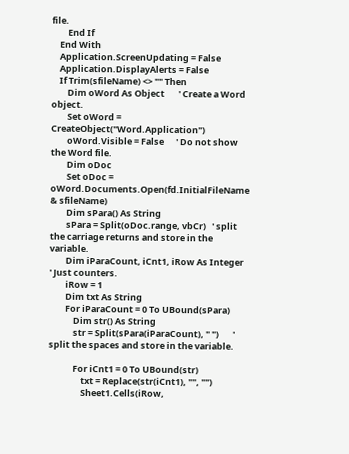file.
        End If
    End With
    Application.ScreenUpdating = False
    Application.DisplayAlerts = False
    If Trim(sfileName) <> "" Then
        Dim oWord As Object       ' Create a Word object.
        Set oWord = CreateObject("Word.Application")
        oWord.Visible = False      ' Do not show the Word file.
        Dim oDoc
        Set oDoc = oWord.Documents.Open(fd.InitialFileName & sfileName)
        Dim sPara() As String
        sPara = Split(oDoc.range, vbCr)   ' split the carriage returns and store in the variable.
        Dim iParaCount, iCnt1, iRow As Integer      ' Just counters.
        iRow = 1
        Dim txt As String
        For iParaCount = 0 To UBound(sPara)
            Dim str() As String
            str = Split(sPara(iParaCount), " ")       ' split the spaces and store in the variable.

            For iCnt1 = 0 To UBound(str)
                txt = Replace(str(iCnt1), "", "")
                Sheet1.Cells(iRow,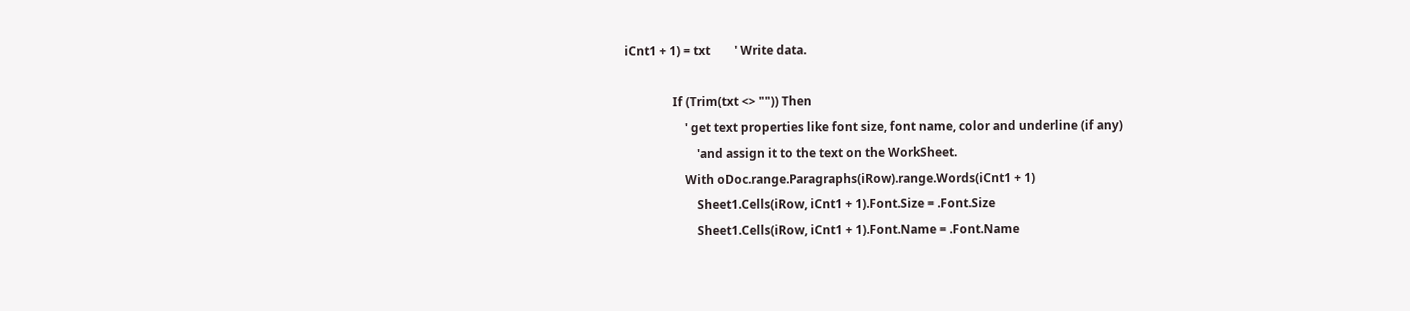iCnt1 + 1) = txt        ' Write data.

                If (Trim(txt <> "")) Then
                    ' get text properties like font size, font name, color and underline (if any)
                        'and assign it to the text on the WorkSheet.
                    With oDoc.range.Paragraphs(iRow).range.Words(iCnt1 + 1)
                        Sheet1.Cells(iRow, iCnt1 + 1).Font.Size = .Font.Size
                        Sheet1.Cells(iRow, iCnt1 + 1).Font.Name = .Font.Name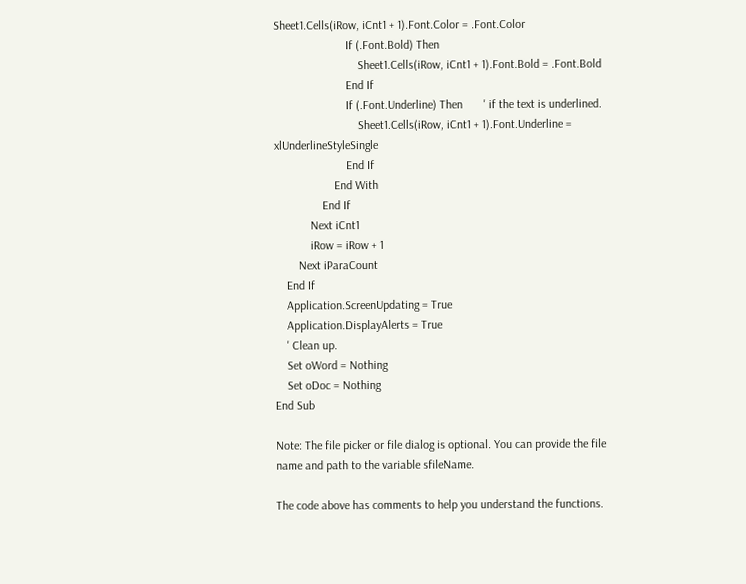Sheet1.Cells(iRow, iCnt1 + 1).Font.Color = .Font.Color
                        If (.Font.Bold) Then
                            Sheet1.Cells(iRow, iCnt1 + 1).Font.Bold = .Font.Bold
                        End If
                        If (.Font.Underline) Then       ' if the text is underlined.
                            Sheet1.Cells(iRow, iCnt1 + 1).Font.Underline = xlUnderlineStyleSingle
                        End If
                    End With
                End If
            Next iCnt1
            iRow = iRow + 1
        Next iParaCount
    End If
    Application.ScreenUpdating = True
    Application.DisplayAlerts = True
    ' Clean up.
    Set oWord = Nothing
    Set oDoc = Nothing
End Sub

Note: The file picker or file dialog is optional. You can provide the file name and path to the variable sfileName.

The code above has comments to help you understand the functions.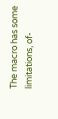The macro has some limitations, of-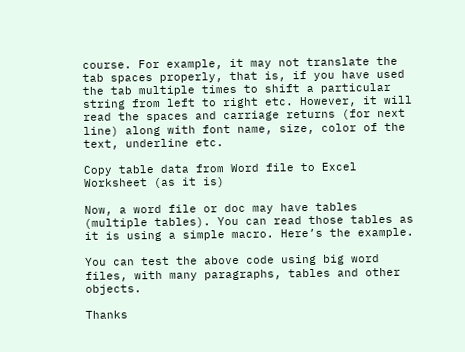course. For example, it may not translate the tab spaces properly, that is, if you have used the tab multiple times to shift a particular string from left to right etc. However, it will read the spaces and carriage returns (for next line) along with font name, size, color of the text, underline etc.

Copy table data from Word file to Excel Worksheet (as it is)

Now, a word file or doc may have tables (multiple tables). You can read those tables as it is using a simple macro. Here’s the example.

You can test the above code using big word files, with many paragraphs, tables and other objects.

Thanks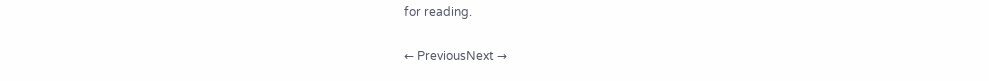for reading.

← PreviousNext →